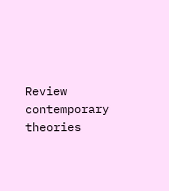Review contemporary theories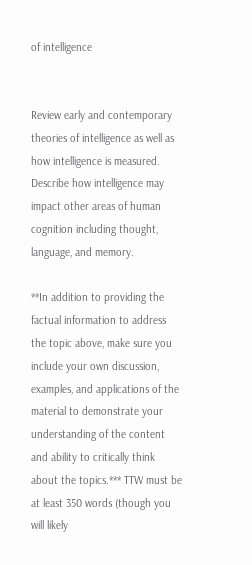of intelligence


Review early and contemporary theories of intelligence as well as how intelligence is measured. Describe how intelligence may impact other areas of human cognition including thought, language, and memory.

**In addition to providing the factual information to address the topic above, make sure you include your own discussion, examples, and applications of the material to demonstrate your understanding of the content and ability to critically think about the topics.*** TTW must be at least 350 words (though you will likely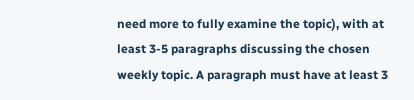need more to fully examine the topic), with at least 3-5 paragraphs discussing the chosen weekly topic. A paragraph must have at least 3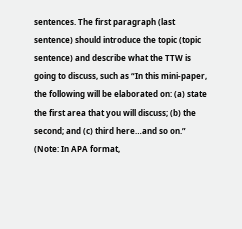sentences. The first paragraph (last sentence) should introduce the topic (topic sentence) and describe what the TTW is going to discuss, such as “In this mini-paper, the following will be elaborated on: (a) state the first area that you will discuss; (b) the second; and (c) third here…and so on.” (Note: In APA format,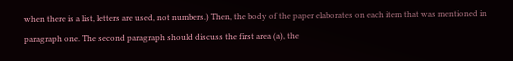when there is a list, letters are used, not numbers.) Then, the body of the paper elaborates on each item that was mentioned in paragraph one. The second paragraph should discuss the first area (a), the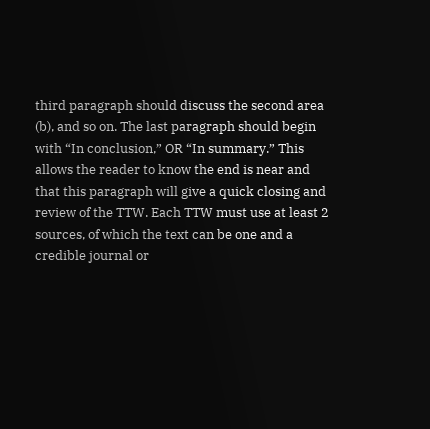third paragraph should discuss the second area (b), and so on. The last paragraph should begin with “In conclusion,” OR “In summary.” This allows the reader to know the end is near and that this paragraph will give a quick closing and review of the TTW. Each TTW must use at least 2 sources, of which the text can be one and a credible journal or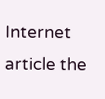Internet article the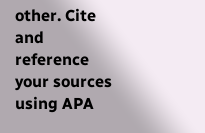other. Cite and reference your sources using APA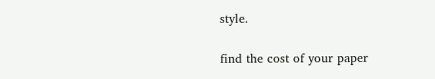style.

find the cost of your paper